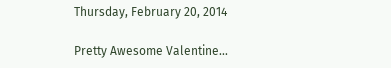Thursday, February 20, 2014

Pretty Awesome Valentine...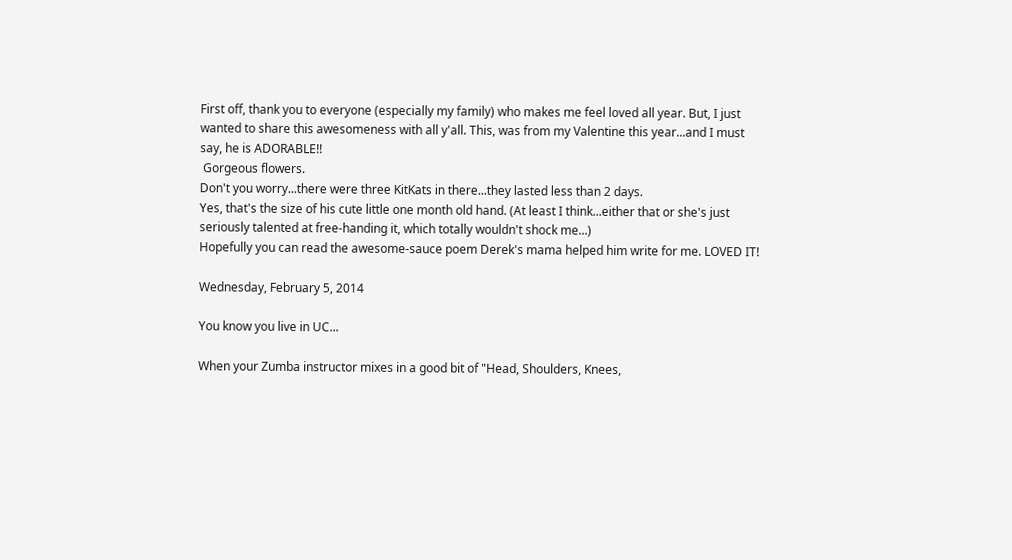First off, thank you to everyone (especially my family) who makes me feel loved all year. But, I just wanted to share this awesomeness with all y'all. This, was from my Valentine this year...and I must say, he is ADORABLE!!
 Gorgeous flowers.
Don't you worry...there were three KitKats in there...they lasted less than 2 days.
Yes, that's the size of his cute little one month old hand. (At least I think...either that or she's just seriously talented at free-handing it, which totally wouldn't shock me...)
Hopefully you can read the awesome-sauce poem Derek's mama helped him write for me. LOVED IT!

Wednesday, February 5, 2014

You know you live in UC...

When your Zumba instructor mixes in a good bit of "Head, Shoulders, Knees,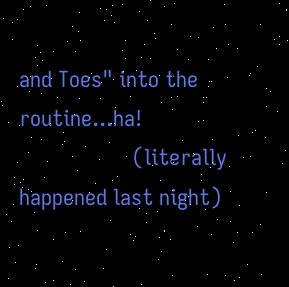and Toes" into the routine...ha!
                   (literally happened last night)